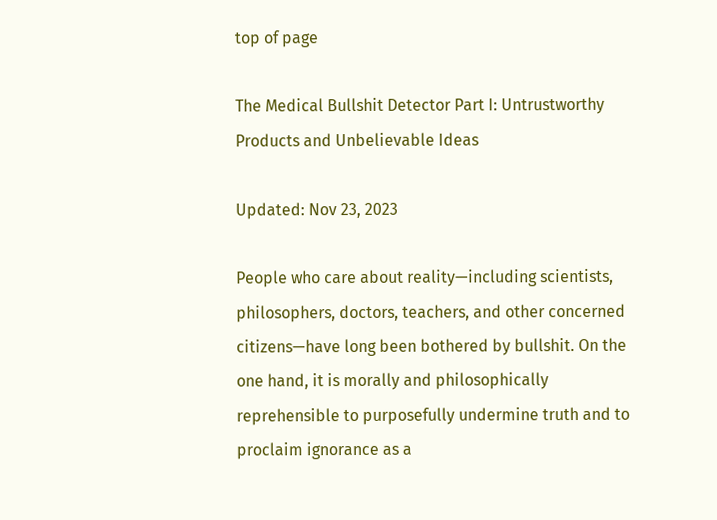top of page

The Medical Bullshit Detector Part I: Untrustworthy Products and Unbelievable Ideas

Updated: Nov 23, 2023

People who care about reality—including scientists, philosophers, doctors, teachers, and other concerned citizens—have long been bothered by bullshit. On the one hand, it is morally and philosophically reprehensible to purposefully undermine truth and to proclaim ignorance as a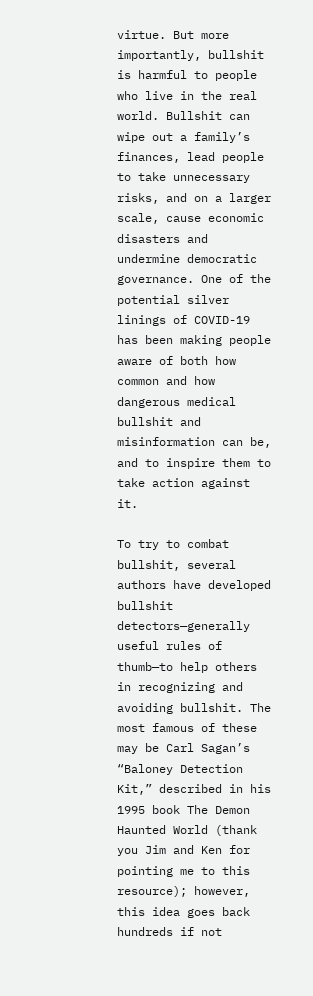virtue. But more importantly, bullshit is harmful to people who live in the real world. Bullshit can wipe out a family’s finances, lead people to take unnecessary risks, and on a larger scale, cause economic disasters and undermine democratic governance. One of the potential silver linings of COVID-19 has been making people aware of both how common and how dangerous medical bullshit and misinformation can be, and to inspire them to take action against it.

To try to combat bullshit, several authors have developed bullshit detectors—generally useful rules of thumb—to help others in recognizing and avoiding bullshit. The most famous of these may be Carl Sagan’s “Baloney Detection Kit,” described in his 1995 book The Demon Haunted World (thank you Jim and Ken for pointing me to this resource); however, this idea goes back hundreds if not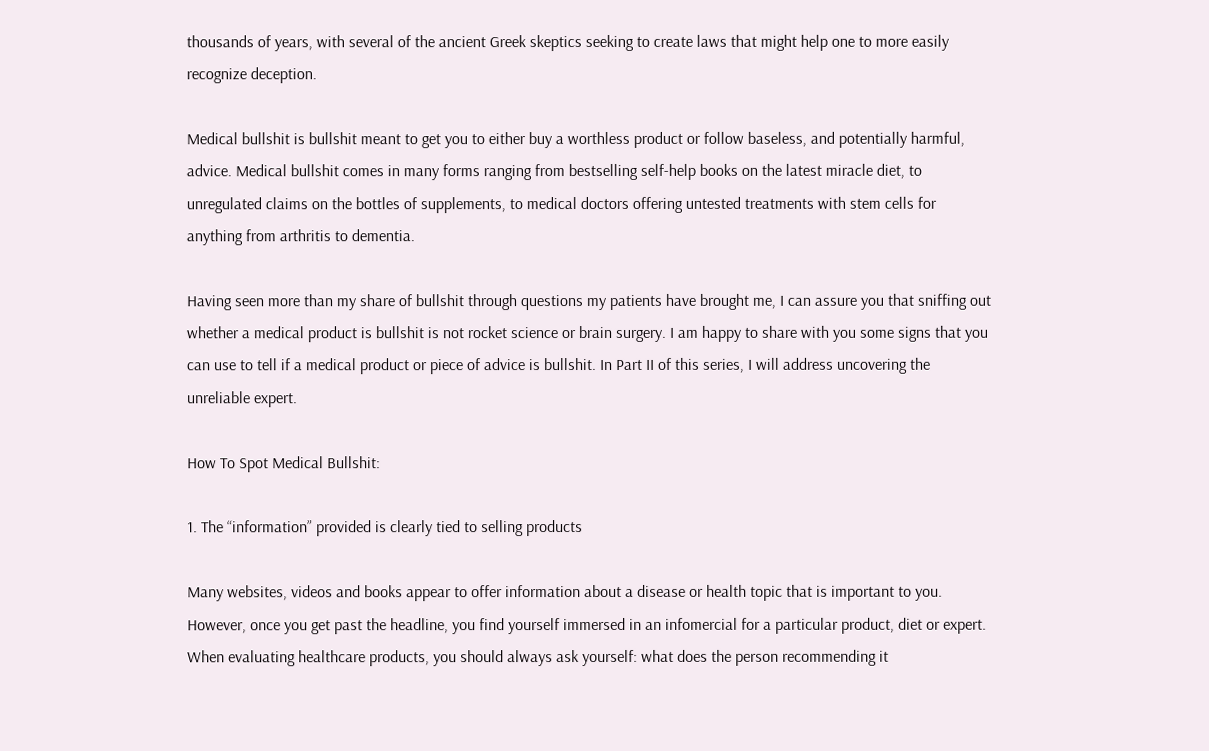thousands of years, with several of the ancient Greek skeptics seeking to create laws that might help one to more easily recognize deception.

Medical bullshit is bullshit meant to get you to either buy a worthless product or follow baseless, and potentially harmful, advice. Medical bullshit comes in many forms ranging from bestselling self-help books on the latest miracle diet, to unregulated claims on the bottles of supplements, to medical doctors offering untested treatments with stem cells for anything from arthritis to dementia.

Having seen more than my share of bullshit through questions my patients have brought me, I can assure you that sniffing out whether a medical product is bullshit is not rocket science or brain surgery. I am happy to share with you some signs that you can use to tell if a medical product or piece of advice is bullshit. In Part II of this series, I will address uncovering the unreliable expert.

How To Spot Medical Bullshit:

1. The “information” provided is clearly tied to selling products

Many websites, videos and books appear to offer information about a disease or health topic that is important to you. However, once you get past the headline, you find yourself immersed in an infomercial for a particular product, diet or expert. When evaluating healthcare products, you should always ask yourself: what does the person recommending it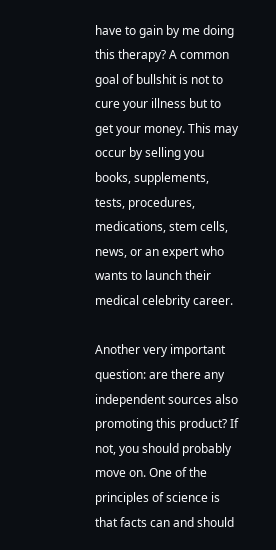have to gain by me doing this therapy? A common goal of bullshit is not to cure your illness but to get your money. This may occur by selling you books, supplements, tests, procedures, medications, stem cells, news, or an expert who wants to launch their medical celebrity career.

Another very important question: are there any independent sources also promoting this product? If not, you should probably move on. One of the principles of science is that facts can and should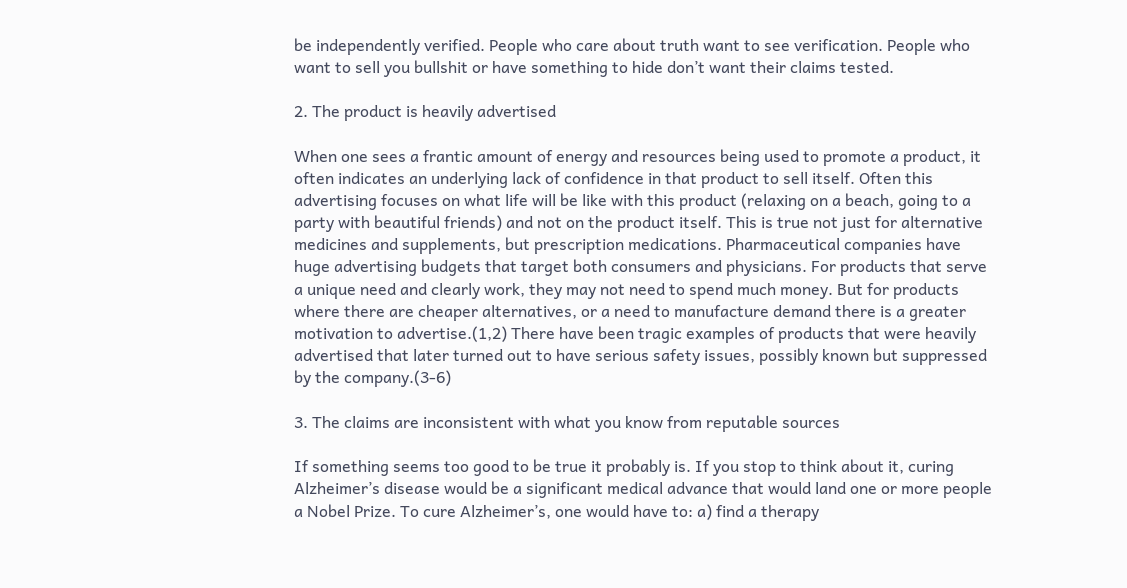be independently verified. People who care about truth want to see verification. People who want to sell you bullshit or have something to hide don’t want their claims tested.

2. The product is heavily advertised

When one sees a frantic amount of energy and resources being used to promote a product, it often indicates an underlying lack of confidence in that product to sell itself. Often this advertising focuses on what life will be like with this product (relaxing on a beach, going to a party with beautiful friends) and not on the product itself. This is true not just for alternative medicines and supplements, but prescription medications. Pharmaceutical companies have huge advertising budgets that target both consumers and physicians. For products that serve a unique need and clearly work, they may not need to spend much money. But for products where there are cheaper alternatives, or a need to manufacture demand there is a greater motivation to advertise.(1,2) There have been tragic examples of products that were heavily advertised that later turned out to have serious safety issues, possibly known but suppressed by the company.(3-6)

3. The claims are inconsistent with what you know from reputable sources

If something seems too good to be true it probably is. If you stop to think about it, curing Alzheimer’s disease would be a significant medical advance that would land one or more people a Nobel Prize. To cure Alzheimer’s, one would have to: a) find a therapy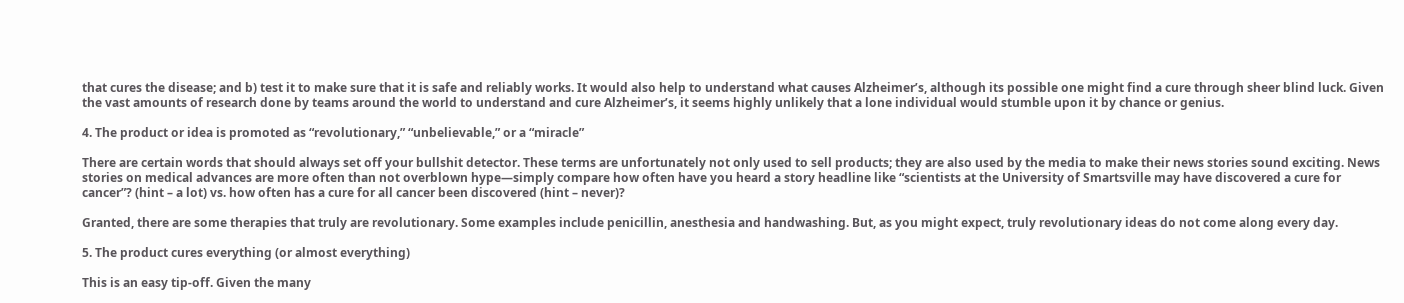that cures the disease; and b) test it to make sure that it is safe and reliably works. It would also help to understand what causes Alzheimer’s, although its possible one might find a cure through sheer blind luck. Given the vast amounts of research done by teams around the world to understand and cure Alzheimer’s, it seems highly unlikely that a lone individual would stumble upon it by chance or genius.

4. The product or idea is promoted as “revolutionary,” “unbelievable,” or a “miracle”

There are certain words that should always set off your bullshit detector. These terms are unfortunately not only used to sell products; they are also used by the media to make their news stories sound exciting. News stories on medical advances are more often than not overblown hype—simply compare how often have you heard a story headline like “scientists at the University of Smartsville may have discovered a cure for cancer”? (hint – a lot) vs. how often has a cure for all cancer been discovered (hint – never)?

Granted, there are some therapies that truly are revolutionary. Some examples include penicillin, anesthesia and handwashing. But, as you might expect, truly revolutionary ideas do not come along every day.

5. The product cures everything (or almost everything)

This is an easy tip-off. Given the many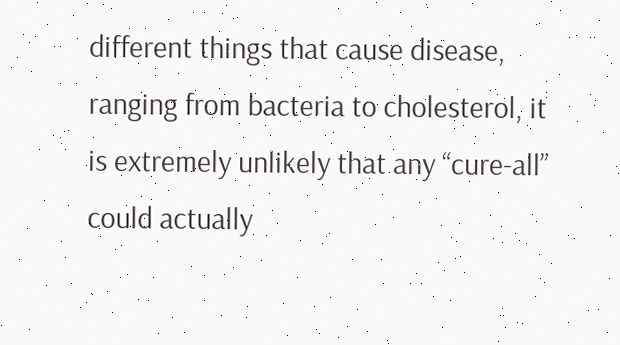different things that cause disease, ranging from bacteria to cholesterol, it is extremely unlikely that any “cure-all” could actually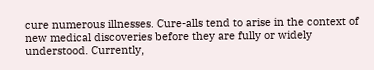cure numerous illnesses. Cure-alls tend to arise in the context of new medical discoveries before they are fully or widely understood. Currently,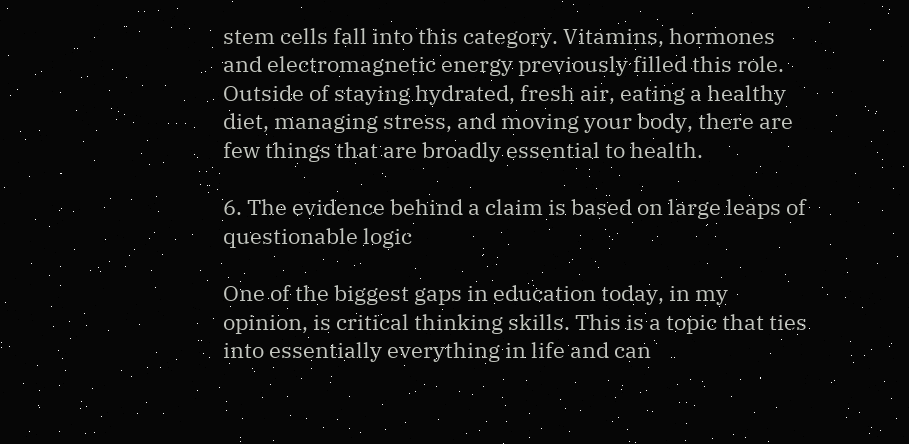stem cells fall into this category. Vitamins, hormones and electromagnetic energy previously filled this role. Outside of staying hydrated, fresh air, eating a healthy diet, managing stress, and moving your body, there are few things that are broadly essential to health.

6. The evidence behind a claim is based on large leaps of questionable logic

One of the biggest gaps in education today, in my opinion, is critical thinking skills. This is a topic that ties into essentially everything in life and can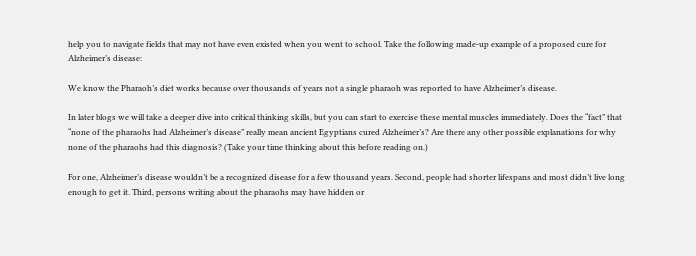help you to navigate fields that may not have even existed when you went to school. Take the following made-up example of a proposed cure for Alzheimer’s disease:

We know the Pharaoh’s diet works because over thousands of years not a single pharaoh was reported to have Alzheimer’s disease.

In later blogs we will take a deeper dive into critical thinking skills, but you can start to exercise these mental muscles immediately. Does the “fact” that “none of the pharaohs had Alzheimer’s disease” really mean ancient Egyptians cured Alzheimer’s? Are there any other possible explanations for why none of the pharaohs had this diagnosis? (Take your time thinking about this before reading on.)

For one, Alzheimer’s disease wouldn’t be a recognized disease for a few thousand years. Second, people had shorter lifespans and most didn’t live long enough to get it. Third, persons writing about the pharaohs may have hidden or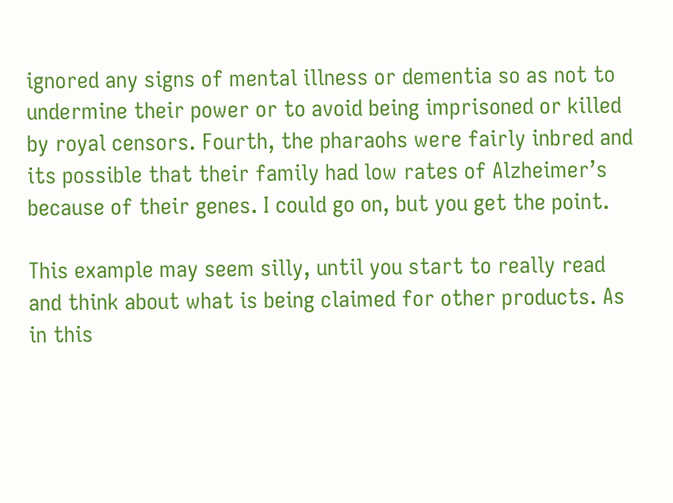ignored any signs of mental illness or dementia so as not to undermine their power or to avoid being imprisoned or killed by royal censors. Fourth, the pharaohs were fairly inbred and its possible that their family had low rates of Alzheimer’s because of their genes. I could go on, but you get the point.

This example may seem silly, until you start to really read and think about what is being claimed for other products. As in this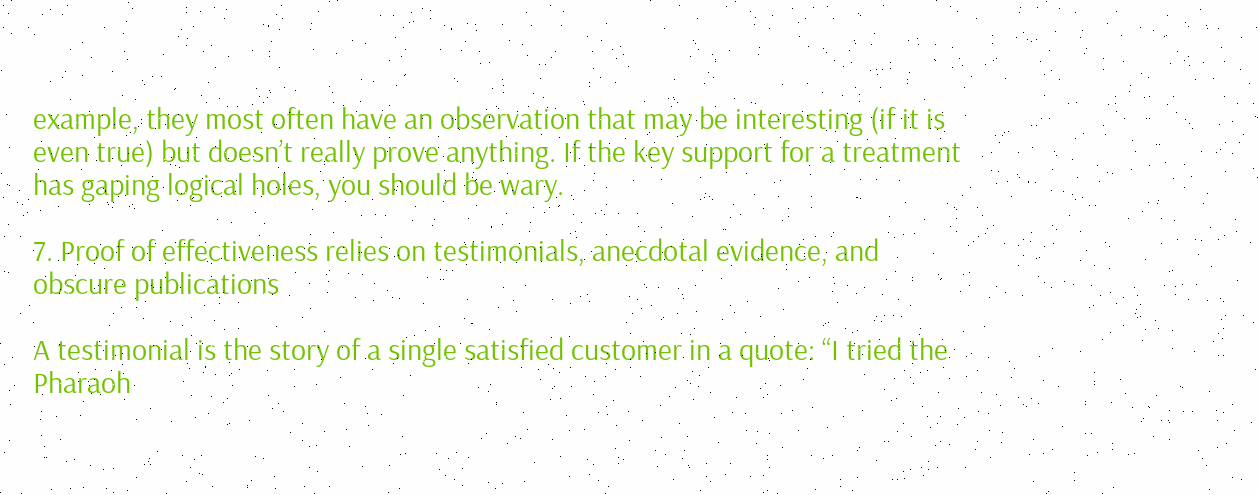example, they most often have an observation that may be interesting (if it is even true) but doesn’t really prove anything. If the key support for a treatment has gaping logical holes, you should be wary.

7. Proof of effectiveness relies on testimonials, anecdotal evidence, and obscure publications

A testimonial is the story of a single satisfied customer in a quote: “I tried the Pharaoh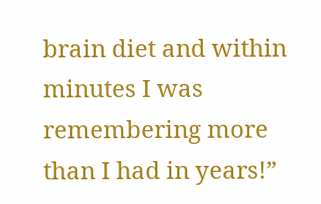brain diet and within minutes I was remembering more than I had in years!”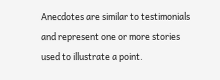Anecdotes are similar to testimonials and represent one or more stories used to illustrate a point.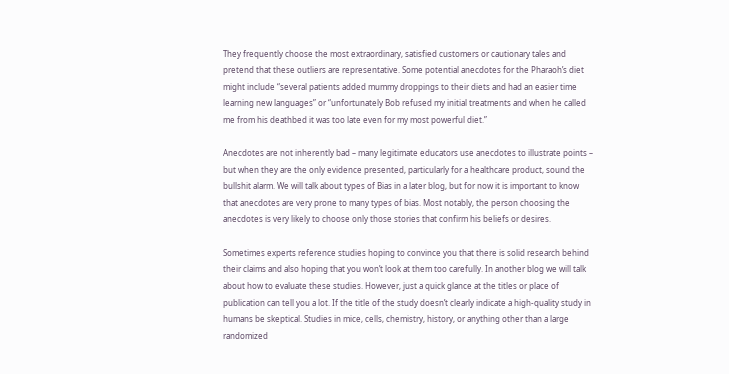They frequently choose the most extraordinary, satisfied customers or cautionary tales and pretend that these outliers are representative. Some potential anecdotes for the Pharaoh’s diet might include “several patients added mummy droppings to their diets and had an easier time learning new languages” or “unfortunately Bob refused my initial treatments and when he called me from his deathbed it was too late even for my most powerful diet.”

Anecdotes are not inherently bad – many legitimate educators use anecdotes to illustrate points – but when they are the only evidence presented, particularly for a healthcare product, sound the bullshit alarm. We will talk about types of Bias in a later blog, but for now it is important to know that anecdotes are very prone to many types of bias. Most notably, the person choosing the anecdotes is very likely to choose only those stories that confirm his beliefs or desires.

Sometimes experts reference studies hoping to convince you that there is solid research behind their claims and also hoping that you won’t look at them too carefully. In another blog we will talk about how to evaluate these studies. However, just a quick glance at the titles or place of publication can tell you a lot. If the title of the study doesn’t clearly indicate a high-quality study in humans be skeptical. Studies in mice, cells, chemistry, history, or anything other than a large randomized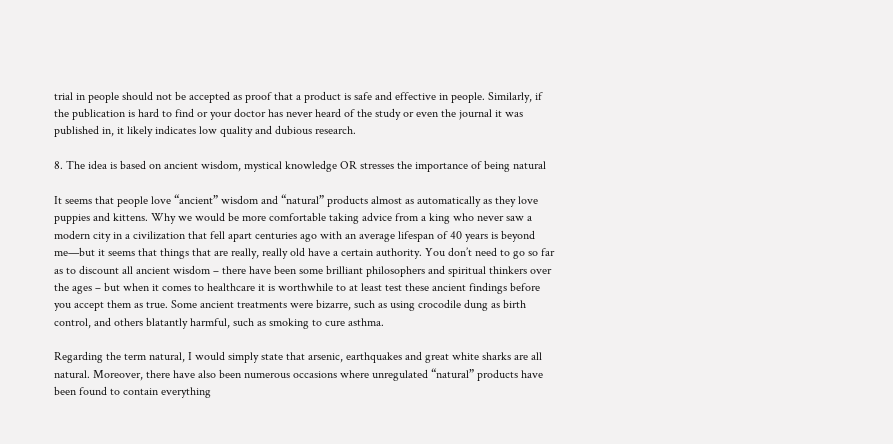trial in people should not be accepted as proof that a product is safe and effective in people. Similarly, if the publication is hard to find or your doctor has never heard of the study or even the journal it was published in, it likely indicates low quality and dubious research.

8. The idea is based on ancient wisdom, mystical knowledge OR stresses the importance of being natural

It seems that people love “ancient” wisdom and “natural” products almost as automatically as they love puppies and kittens. Why we would be more comfortable taking advice from a king who never saw a modern city in a civilization that fell apart centuries ago with an average lifespan of 40 years is beyond me—but it seems that things that are really, really old have a certain authority. You don’t need to go so far as to discount all ancient wisdom – there have been some brilliant philosophers and spiritual thinkers over the ages – but when it comes to healthcare it is worthwhile to at least test these ancient findings before you accept them as true. Some ancient treatments were bizarre, such as using crocodile dung as birth control, and others blatantly harmful, such as smoking to cure asthma.

Regarding the term natural, I would simply state that arsenic, earthquakes and great white sharks are all natural. Moreover, there have also been numerous occasions where unregulated “natural” products have been found to contain everything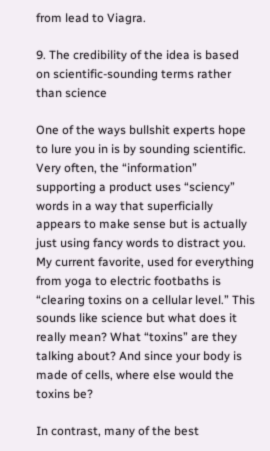from lead to Viagra.

9. The credibility of the idea is based on scientific-sounding terms rather than science

One of the ways bullshit experts hope to lure you in is by sounding scientific. Very often, the “information” supporting a product uses “sciency” words in a way that superficially appears to make sense but is actually just using fancy words to distract you. My current favorite, used for everything from yoga to electric footbaths is “clearing toxins on a cellular level.” This sounds like science but what does it really mean? What “toxins” are they talking about? And since your body is made of cells, where else would the toxins be?

In contrast, many of the best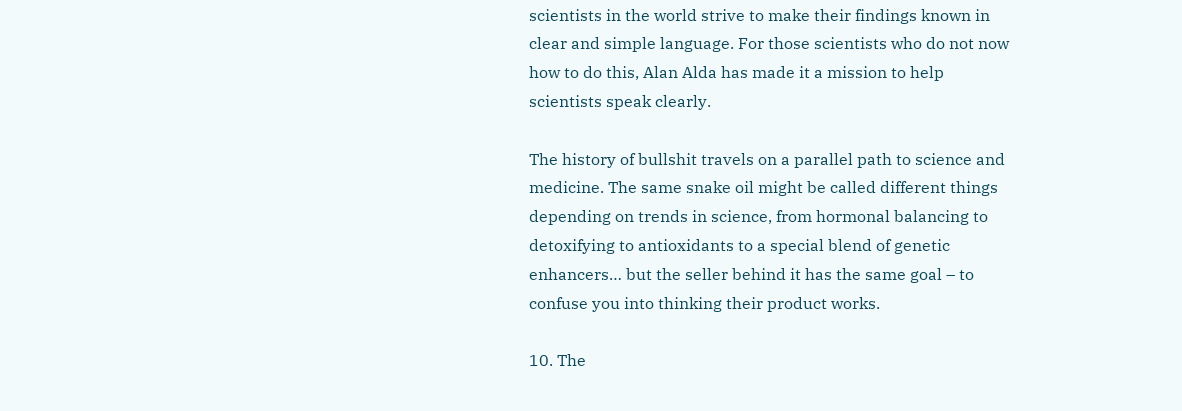scientists in the world strive to make their findings known in clear and simple language. For those scientists who do not now how to do this, Alan Alda has made it a mission to help scientists speak clearly.

The history of bullshit travels on a parallel path to science and medicine. The same snake oil might be called different things depending on trends in science, from hormonal balancing to detoxifying to antioxidants to a special blend of genetic enhancers… but the seller behind it has the same goal – to confuse you into thinking their product works.

10. The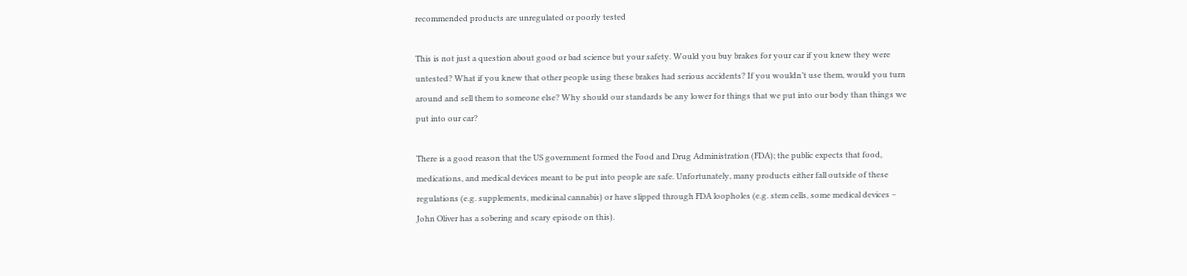recommended products are unregulated or poorly tested

This is not just a question about good or bad science but your safety. Would you buy brakes for your car if you knew they were untested? What if you knew that other people using these brakes had serious accidents? If you wouldn’t use them, would you turn around and sell them to someone else? Why should our standards be any lower for things that we put into our body than things we put into our car?

There is a good reason that the US government formed the Food and Drug Administration (FDA); the public expects that food, medications, and medical devices meant to be put into people are safe. Unfortunately, many products either fall outside of these regulations (e.g. supplements, medicinal cannabis) or have slipped through FDA loopholes (e.g. stem cells, some medical devices – John Oliver has a sobering and scary episode on this).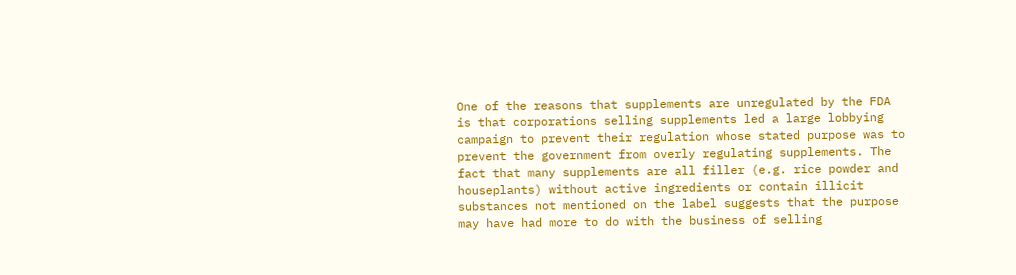One of the reasons that supplements are unregulated by the FDA is that corporations selling supplements led a large lobbying campaign to prevent their regulation whose stated purpose was to prevent the government from overly regulating supplements. The fact that many supplements are all filler (e.g. rice powder and houseplants) without active ingredients or contain illicit substances not mentioned on the label suggests that the purpose may have had more to do with the business of selling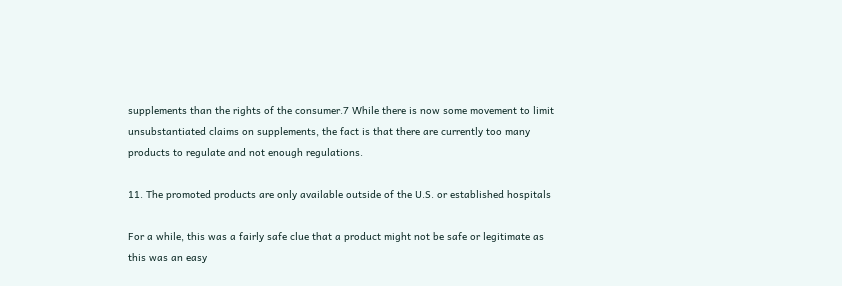supplements than the rights of the consumer.7 While there is now some movement to limit unsubstantiated claims on supplements, the fact is that there are currently too many products to regulate and not enough regulations.

11. The promoted products are only available outside of the U.S. or established hospitals

For a while, this was a fairly safe clue that a product might not be safe or legitimate as this was an easy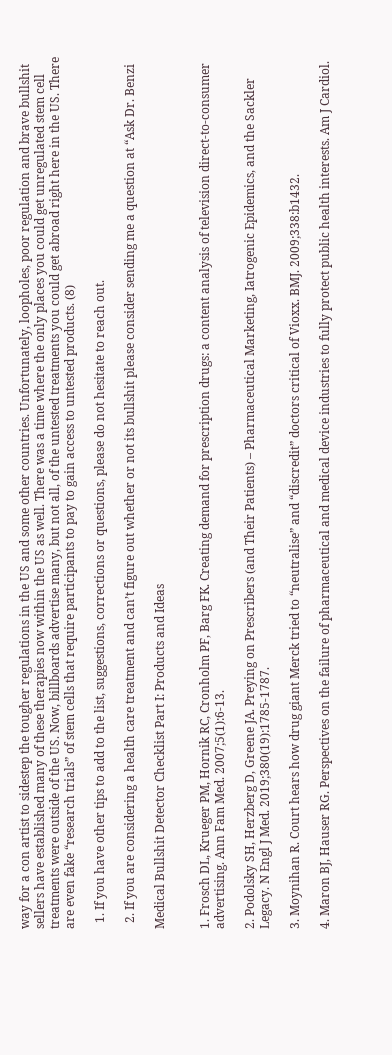way for a con artist to sidestep the tougher regulations in the US and some other countries. Unfortunately, loopholes, poor regulation and brave bullshit sellers have established many of these therapies now within the US as well. There was a time where the only places you could get unregulated stem cell treatments were outside of the US. Now, billboards advertise many, but not all, of the untested treatments you could get abroad right here in the US. There are even fake “research trials” of stem cells that require participants to pay to gain access to untested products. (8)

  1. If you have other tips to add to the list, suggestions, corrections or questions, please do not hesitate to reach out.

  2. If you are considering a health care treatment and can’t figure out whether or not its bullshit please consider sending me a question at “Ask Dr. Benzi

Medical Bullshit Detector Checklist Part I: Products and Ideas


1. Frosch DL, Krueger PM, Hornik RC, Cronholm PF, Barg FK. Creating demand for prescription drugs: a content analysis of television direct-to-consumer advertising. Ann Fam Med. 2007;5(1):6-13.

2. Podolsky SH, Herzberg D, Greene JA. Preying on Prescribers (and Their Patients) – Pharmaceutical Marketing, Iatrogenic Epidemics, and the Sackler Legacy. N Engl J Med. 2019;380(19):1785-1787.

3. Moynihan R. Court hears how drug giant Merck tried to “neutralise” and “discredit” doctors critical of Vioxx. BMJ. 2009;338:b1432.

4. Maron BJ, Hauser RG. Perspectives on the failure of pharmaceutical and medical device industries to fully protect public health interests. Am J Cardiol.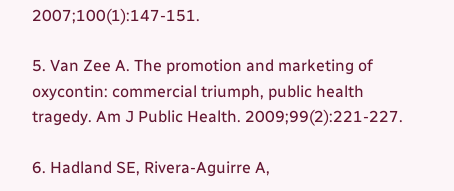2007;100(1):147-151.

5. Van Zee A. The promotion and marketing of oxycontin: commercial triumph, public health tragedy. Am J Public Health. 2009;99(2):221-227.

6. Hadland SE, Rivera-Aguirre A,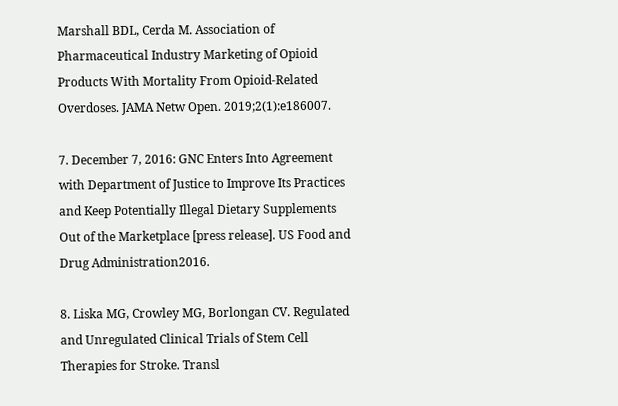Marshall BDL, Cerda M. Association of Pharmaceutical Industry Marketing of Opioid Products With Mortality From Opioid-Related Overdoses. JAMA Netw Open. 2019;2(1):e186007.

7. December 7, 2016: GNC Enters Into Agreement with Department of Justice to Improve Its Practices and Keep Potentially Illegal Dietary Supplements Out of the Marketplace [press release]. US Food and Drug Administration2016.

8. Liska MG, Crowley MG, Borlongan CV. Regulated and Unregulated Clinical Trials of Stem Cell Therapies for Stroke. Transl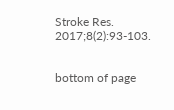Stroke Res. 2017;8(2):93-103.


bottom of page